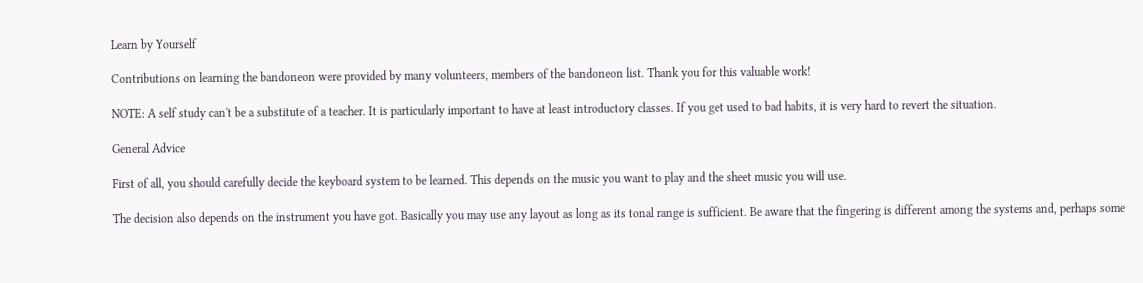Learn by Yourself

Contributions on learning the bandoneon were provided by many volunteers, members of the bandoneon list. Thank you for this valuable work!

NOTE: A self study can't be a substitute of a teacher. It is particularly important to have at least introductory classes. If you get used to bad habits, it is very hard to revert the situation.

General Advice

First of all, you should carefully decide the keyboard system to be learned. This depends on the music you want to play and the sheet music you will use.

The decision also depends on the instrument you have got. Basically you may use any layout as long as its tonal range is sufficient. Be aware that the fingering is different among the systems and, perhaps some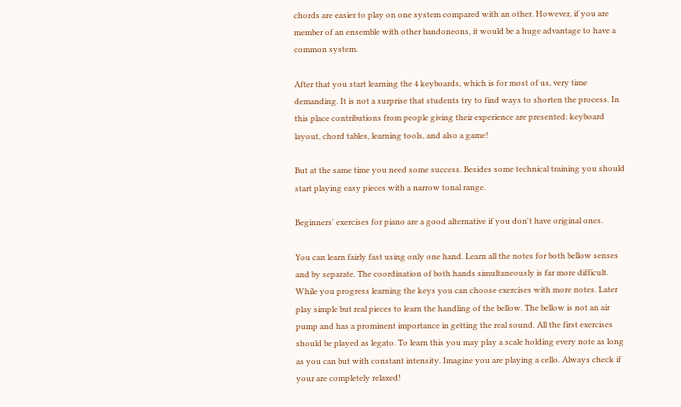chords are easier to play on one system compared with an other. However, if you are member of an ensemble with other bandoneons, it would be a huge advantage to have a common system.

After that you start learning the 4 keyboards, which is for most of us, very time demanding. It is not a surprise that students try to find ways to shorten the process. In this place contributions from people giving their experience are presented: keyboard layout, chord tables, learning tools, and also a game!

But at the same time you need some success. Besides some technical training you should start playing easy pieces with a narrow tonal range.

Beginners' exercises for piano are a good alternative if you don't have original ones.

You can learn fairly fast using only one hand. Learn all the notes for both bellow senses and by separate. The coordination of both hands simultaneously is far more difficult. While you progress learning the keys you can choose exercises with more notes. Later play simple but real pieces to learn the handling of the bellow. The bellow is not an air pump and has a prominent importance in getting the real sound. All the first exercises should be played as legato. To learn this you may play a scale holding every note as long as you can but with constant intensity. Imagine you are playing a cello. Always check if your are completely relaxed!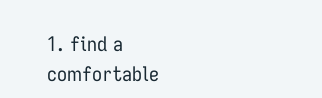1. find a comfortable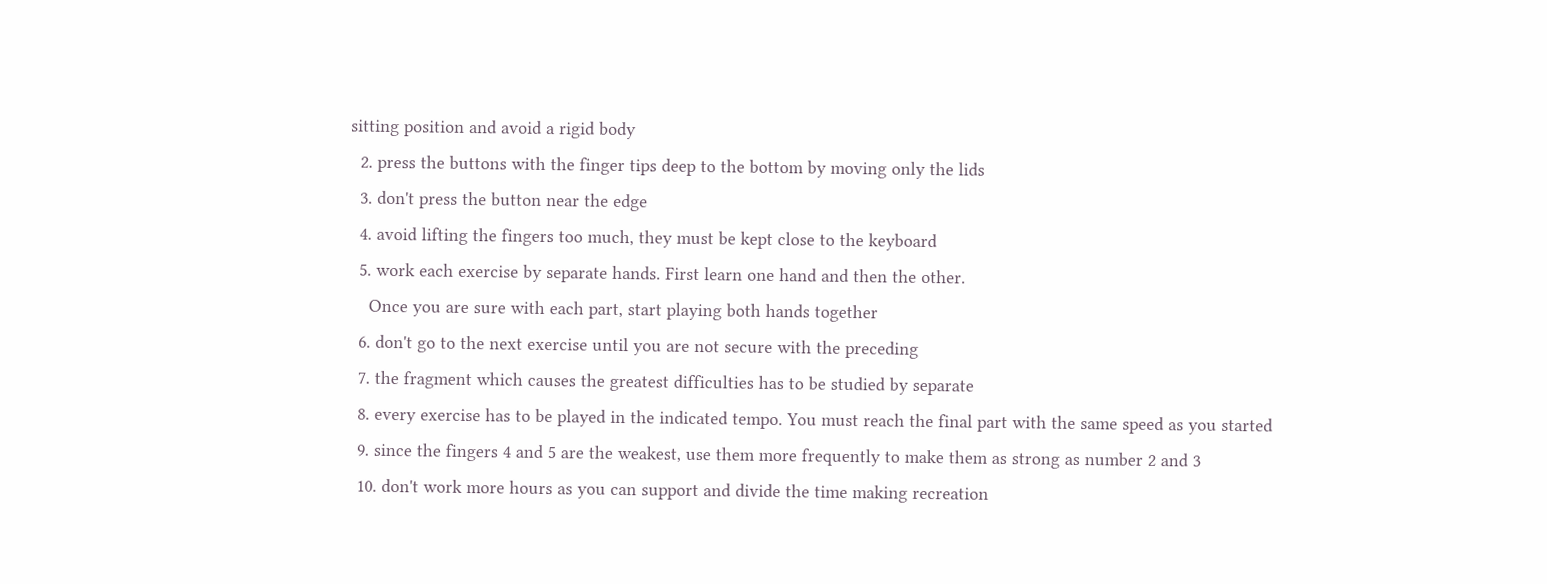sitting position and avoid a rigid body
  2. press the buttons with the finger tips deep to the bottom by moving only the lids
  3. don't press the button near the edge
  4. avoid lifting the fingers too much, they must be kept close to the keyboard
  5. work each exercise by separate hands. First learn one hand and then the other.
    Once you are sure with each part, start playing both hands together
  6. don't go to the next exercise until you are not secure with the preceding
  7. the fragment which causes the greatest difficulties has to be studied by separate
  8. every exercise has to be played in the indicated tempo. You must reach the final part with the same speed as you started
  9. since the fingers 4 and 5 are the weakest, use them more frequently to make them as strong as number 2 and 3
  10. don't work more hours as you can support and divide the time making recreation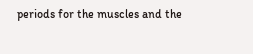periods for the muscles and the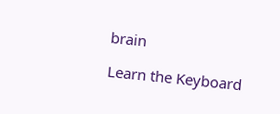brain

Learn the Keyboard